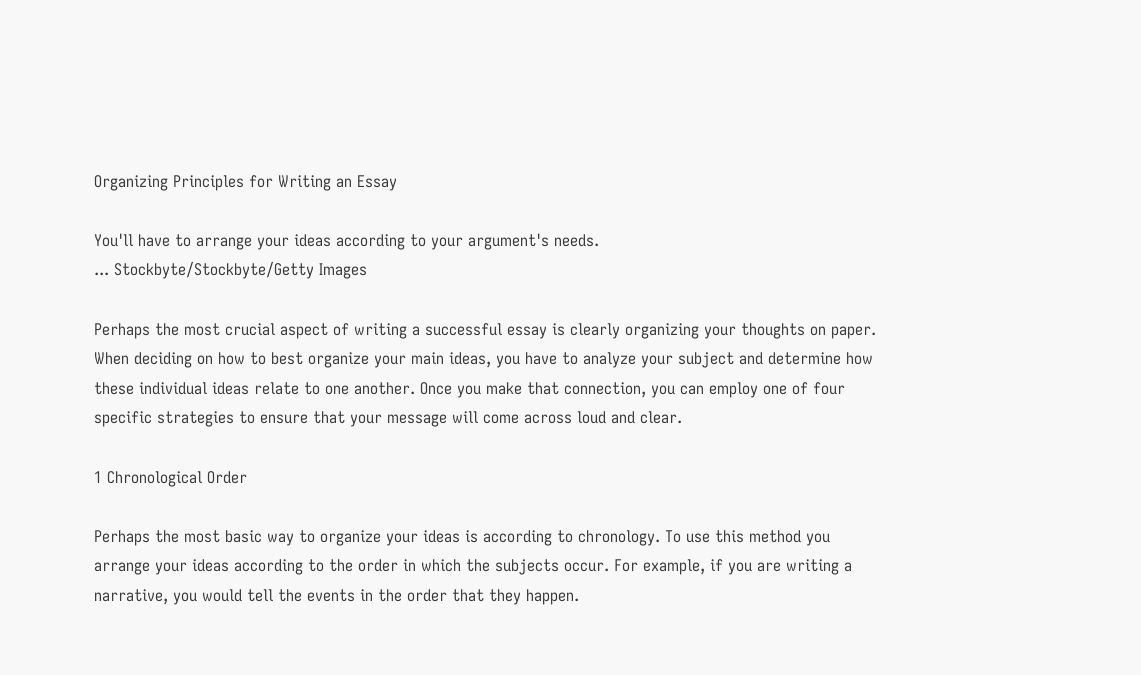Organizing Principles for Writing an Essay

You'll have to arrange your ideas according to your argument's needs.
... Stockbyte/Stockbyte/Getty Images

Perhaps the most crucial aspect of writing a successful essay is clearly organizing your thoughts on paper. When deciding on how to best organize your main ideas, you have to analyze your subject and determine how these individual ideas relate to one another. Once you make that connection, you can employ one of four specific strategies to ensure that your message will come across loud and clear.

1 Chronological Order

Perhaps the most basic way to organize your ideas is according to chronology. To use this method you arrange your ideas according to the order in which the subjects occur. For example, if you are writing a narrative, you would tell the events in the order that they happen.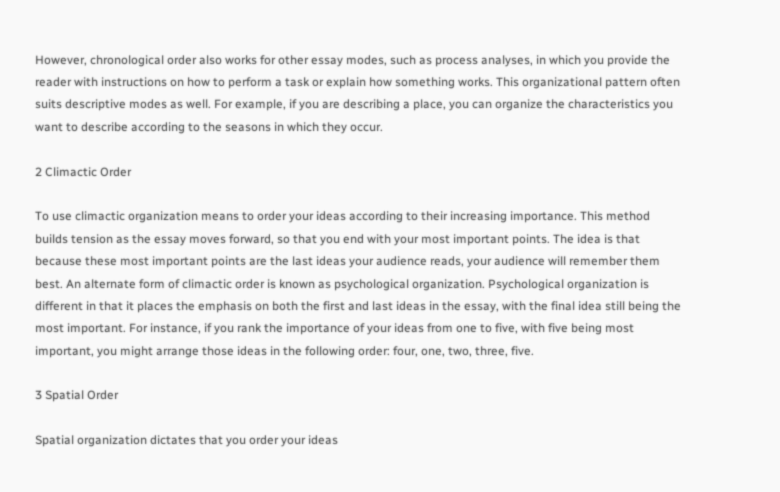However, chronological order also works for other essay modes, such as process analyses, in which you provide the reader with instructions on how to perform a task or explain how something works. This organizational pattern often suits descriptive modes as well. For example, if you are describing a place, you can organize the characteristics you want to describe according to the seasons in which they occur.

2 Climactic Order

To use climactic organization means to order your ideas according to their increasing importance. This method builds tension as the essay moves forward, so that you end with your most important points. The idea is that because these most important points are the last ideas your audience reads, your audience will remember them best. An alternate form of climactic order is known as psychological organization. Psychological organization is different in that it places the emphasis on both the first and last ideas in the essay, with the final idea still being the most important. For instance, if you rank the importance of your ideas from one to five, with five being most important, you might arrange those ideas in the following order: four, one, two, three, five.

3 Spatial Order

Spatial organization dictates that you order your ideas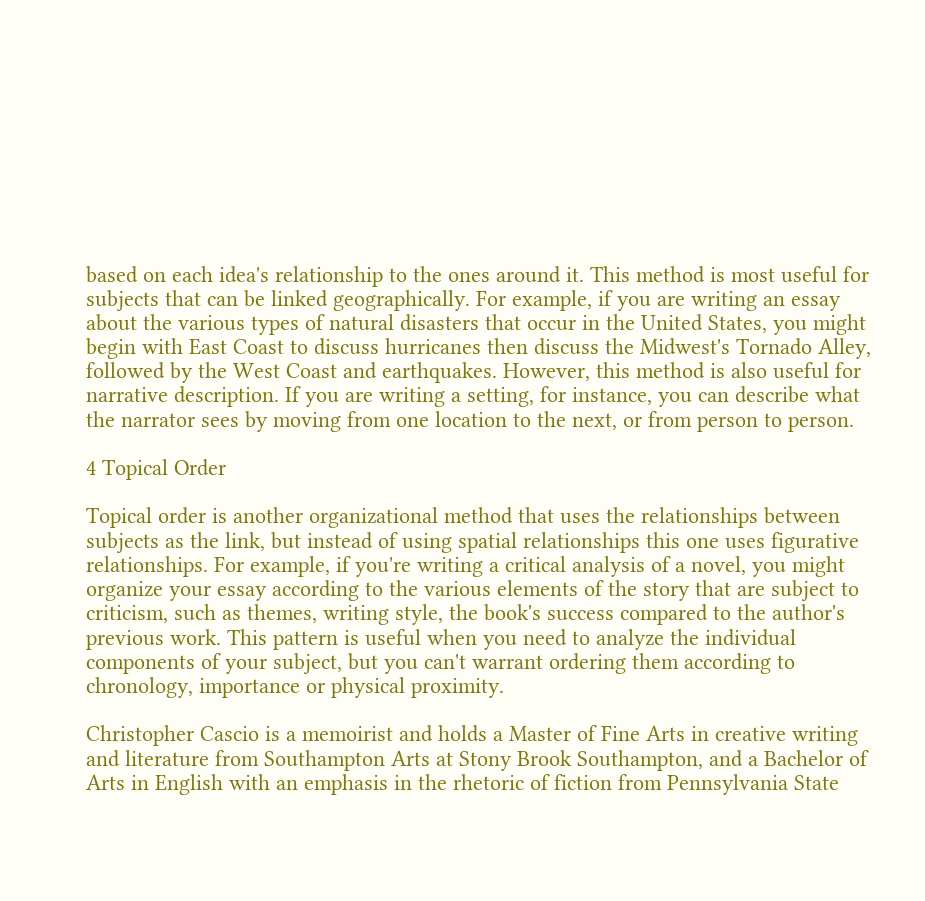based on each idea's relationship to the ones around it. This method is most useful for subjects that can be linked geographically. For example, if you are writing an essay about the various types of natural disasters that occur in the United States, you might begin with East Coast to discuss hurricanes then discuss the Midwest's Tornado Alley, followed by the West Coast and earthquakes. However, this method is also useful for narrative description. If you are writing a setting, for instance, you can describe what the narrator sees by moving from one location to the next, or from person to person.

4 Topical Order

Topical order is another organizational method that uses the relationships between subjects as the link, but instead of using spatial relationships this one uses figurative relationships. For example, if you're writing a critical analysis of a novel, you might organize your essay according to the various elements of the story that are subject to criticism, such as themes, writing style, the book's success compared to the author's previous work. This pattern is useful when you need to analyze the individual components of your subject, but you can't warrant ordering them according to chronology, importance or physical proximity.

Christopher Cascio is a memoirist and holds a Master of Fine Arts in creative writing and literature from Southampton Arts at Stony Brook Southampton, and a Bachelor of Arts in English with an emphasis in the rhetoric of fiction from Pennsylvania State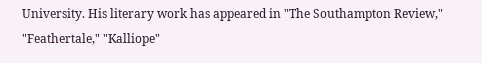University. His literary work has appeared in "The Southampton Review," "Feathertale," "Kalliope"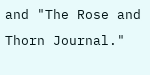and "The Rose and Thorn Journal."